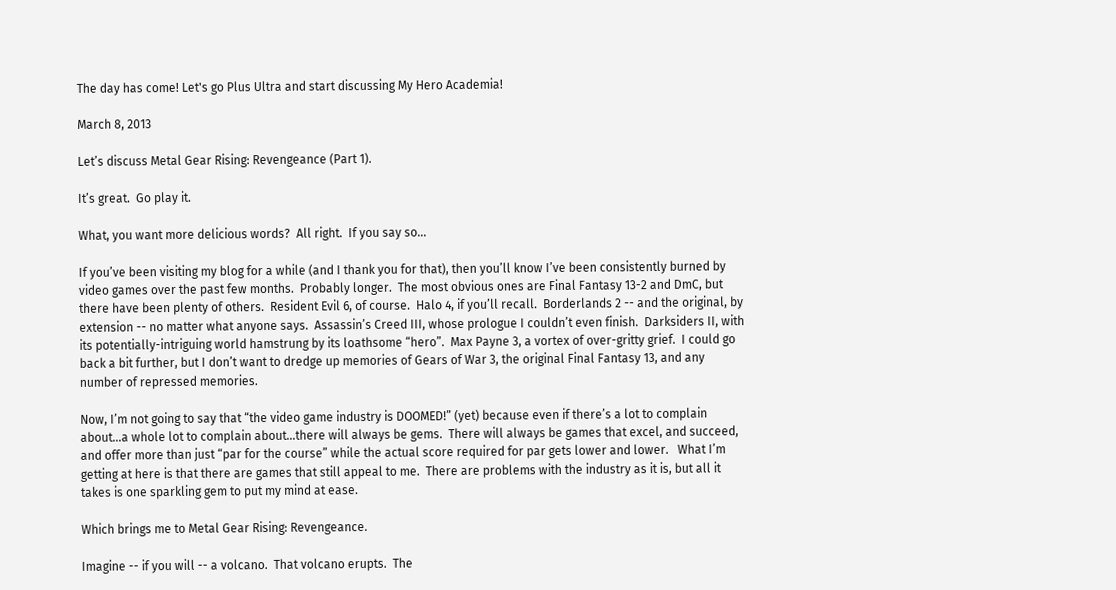The day has come! Let's go Plus Ultra and start discussing My Hero Academia!

March 8, 2013

Let’s discuss Metal Gear Rising: Revengeance (Part 1).

It’s great.  Go play it.

What, you want more delicious words?  All right.  If you say so...

If you’ve been visiting my blog for a while (and I thank you for that), then you’ll know I’ve been consistently burned by video games over the past few months.  Probably longer.  The most obvious ones are Final Fantasy 13-2 and DmC, but there have been plenty of others.  Resident Evil 6, of course.  Halo 4, if you’ll recall.  Borderlands 2 -- and the original, by extension -- no matter what anyone says.  Assassin’s Creed III, whose prologue I couldn’t even finish.  Darksiders II, with its potentially-intriguing world hamstrung by its loathsome “hero”.  Max Payne 3, a vortex of over-gritty grief.  I could go back a bit further, but I don’t want to dredge up memories of Gears of War 3, the original Final Fantasy 13, and any number of repressed memories.

Now, I’m not going to say that “the video game industry is DOOMED!” (yet) because even if there’s a lot to complain about…a whole lot to complain about…there will always be gems.  There will always be games that excel, and succeed, and offer more than just “par for the course” while the actual score required for par gets lower and lower.   What I’m getting at here is that there are games that still appeal to me.  There are problems with the industry as it is, but all it takes is one sparkling gem to put my mind at ease.

Which brings me to Metal Gear Rising: Revengeance.

Imagine -- if you will -- a volcano.  That volcano erupts.  The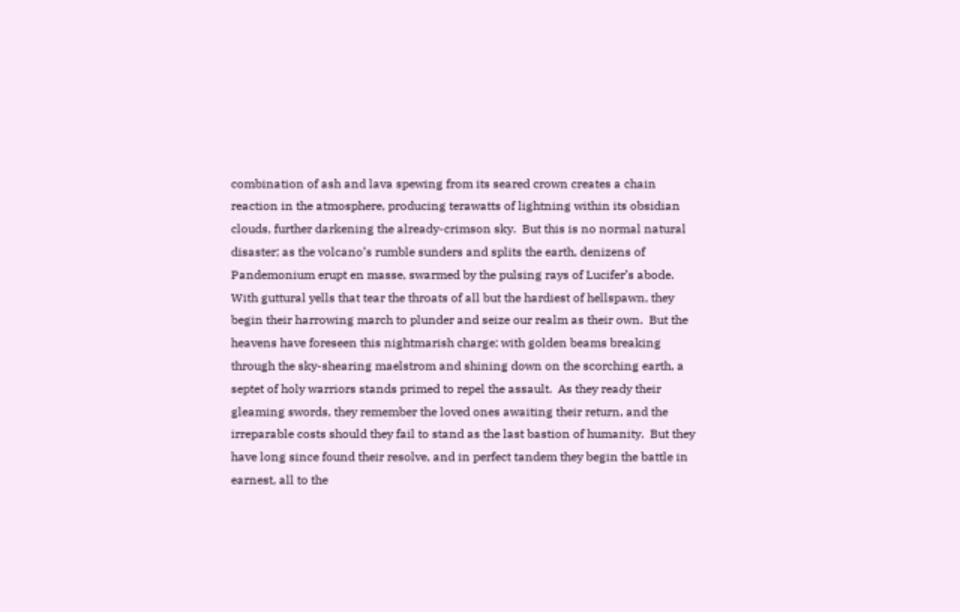combination of ash and lava spewing from its seared crown creates a chain reaction in the atmosphere, producing terawatts of lightning within its obsidian clouds, further darkening the already-crimson sky.  But this is no normal natural disaster; as the volcano’s rumble sunders and splits the earth, denizens of Pandemonium erupt en masse, swarmed by the pulsing rays of Lucifer’s abode.  With guttural yells that tear the throats of all but the hardiest of hellspawn, they begin their harrowing march to plunder and seize our realm as their own.  But the heavens have foreseen this nightmarish charge; with golden beams breaking through the sky-shearing maelstrom and shining down on the scorching earth, a septet of holy warriors stands primed to repel the assault.  As they ready their gleaming swords, they remember the loved ones awaiting their return, and the irreparable costs should they fail to stand as the last bastion of humanity.  But they have long since found their resolve, and in perfect tandem they begin the battle in earnest, all to the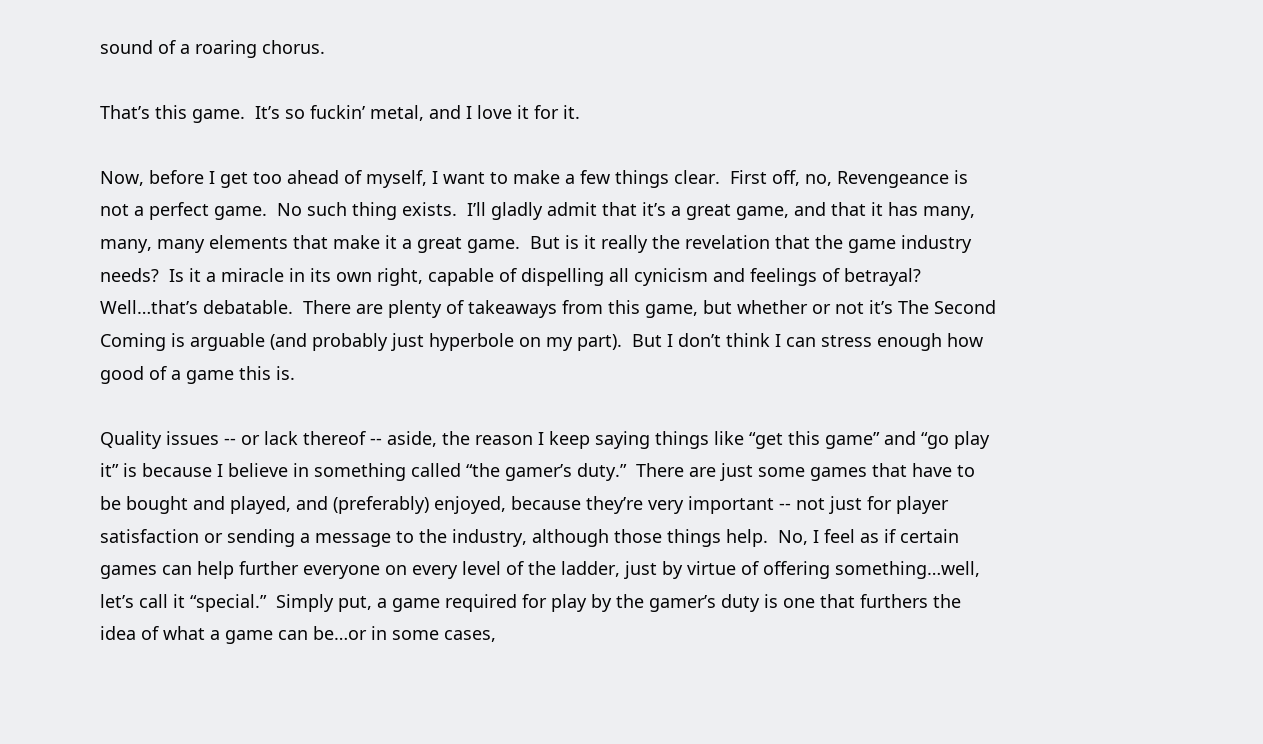sound of a roaring chorus.

That’s this game.  It’s so fuckin’ metal, and I love it for it.

Now, before I get too ahead of myself, I want to make a few things clear.  First off, no, Revengeance is not a perfect game.  No such thing exists.  I’ll gladly admit that it’s a great game, and that it has many, many, many elements that make it a great game.  But is it really the revelation that the game industry needs?  Is it a miracle in its own right, capable of dispelling all cynicism and feelings of betrayal?  Well…that’s debatable.  There are plenty of takeaways from this game, but whether or not it’s The Second Coming is arguable (and probably just hyperbole on my part).  But I don’t think I can stress enough how good of a game this is.

Quality issues -- or lack thereof -- aside, the reason I keep saying things like “get this game” and “go play it” is because I believe in something called “the gamer’s duty.”  There are just some games that have to be bought and played, and (preferably) enjoyed, because they’re very important -- not just for player satisfaction or sending a message to the industry, although those things help.  No, I feel as if certain games can help further everyone on every level of the ladder, just by virtue of offering something…well, let’s call it “special.”  Simply put, a game required for play by the gamer’s duty is one that furthers the idea of what a game can be…or in some cases,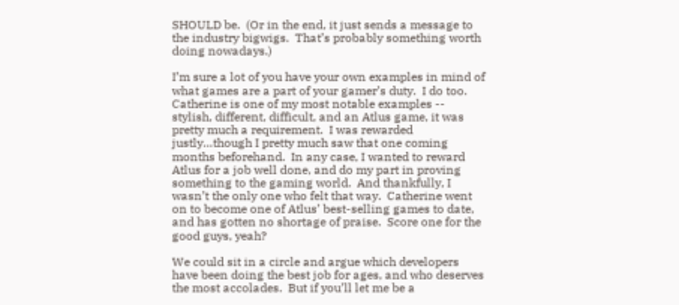SHOULD be.  (Or in the end, it just sends a message to the industry bigwigs.  That’s probably something worth doing nowadays.)

I’m sure a lot of you have your own examples in mind of what games are a part of your gamer’s duty.  I do too.  Catherine is one of my most notable examples -- stylish, different, difficult, and an Atlus game, it was pretty much a requirement.  I was rewarded justly…though I pretty much saw that one coming months beforehand.  In any case, I wanted to reward Atlus for a job well done, and do my part in proving something to the gaming world.  And thankfully, I wasn’t the only one who felt that way.  Catherine went on to become one of Atlus’ best-selling games to date, and has gotten no shortage of praise.  Score one for the good guys, yeah?

We could sit in a circle and argue which developers have been doing the best job for ages, and who deserves the most accolades.  But if you’ll let me be a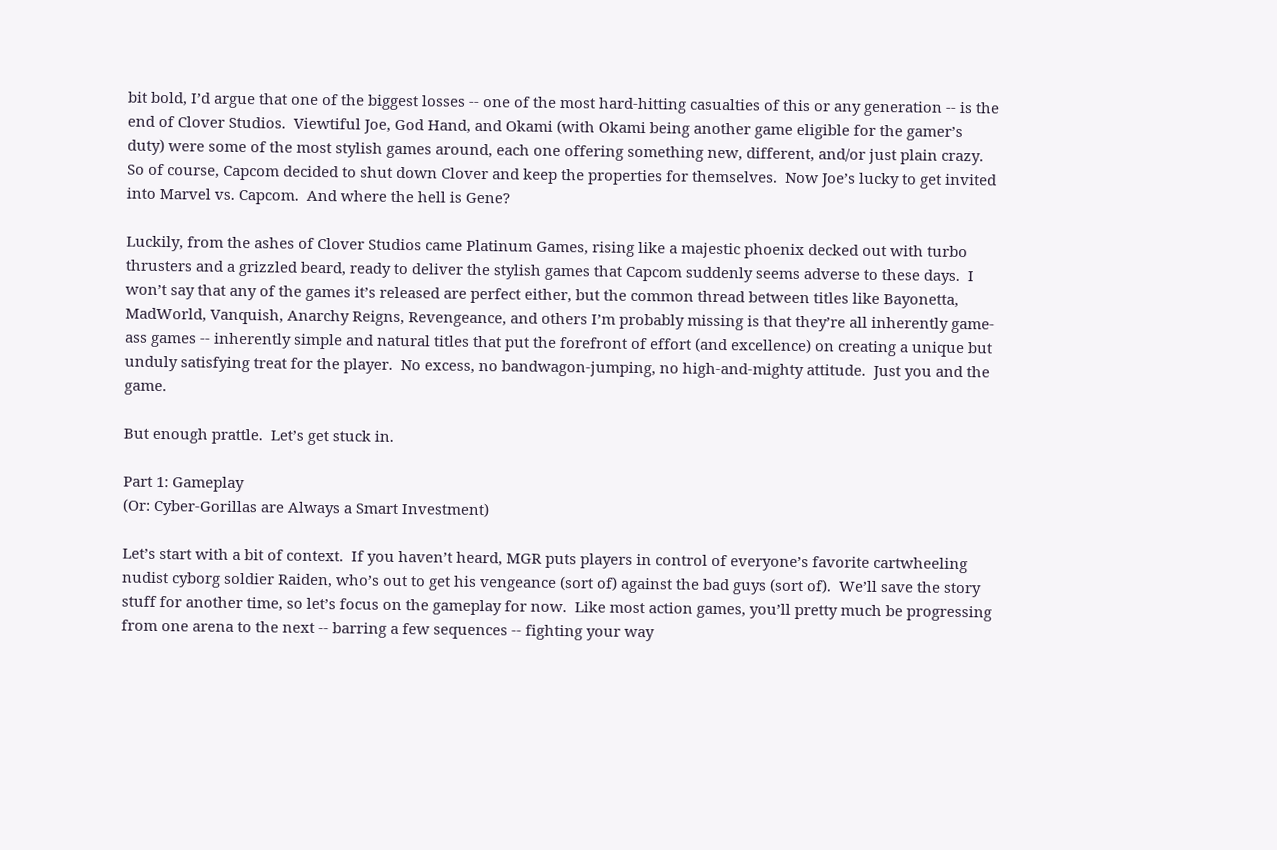bit bold, I’d argue that one of the biggest losses -- one of the most hard-hitting casualties of this or any generation -- is the end of Clover Studios.  Viewtiful Joe, God Hand, and Okami (with Okami being another game eligible for the gamer’s duty) were some of the most stylish games around, each one offering something new, different, and/or just plain crazy.  So of course, Capcom decided to shut down Clover and keep the properties for themselves.  Now Joe’s lucky to get invited into Marvel vs. Capcom.  And where the hell is Gene?

Luckily, from the ashes of Clover Studios came Platinum Games, rising like a majestic phoenix decked out with turbo thrusters and a grizzled beard, ready to deliver the stylish games that Capcom suddenly seems adverse to these days.  I won’t say that any of the games it’s released are perfect either, but the common thread between titles like Bayonetta, MadWorld, Vanquish, Anarchy Reigns, Revengeance, and others I’m probably missing is that they’re all inherently game-ass games -- inherently simple and natural titles that put the forefront of effort (and excellence) on creating a unique but unduly satisfying treat for the player.  No excess, no bandwagon-jumping, no high-and-mighty attitude.  Just you and the game.

But enough prattle.  Let’s get stuck in.

Part 1: Gameplay
(Or: Cyber-Gorillas are Always a Smart Investment)

Let’s start with a bit of context.  If you haven’t heard, MGR puts players in control of everyone’s favorite cartwheeling nudist cyborg soldier Raiden, who’s out to get his vengeance (sort of) against the bad guys (sort of).  We’ll save the story stuff for another time, so let’s focus on the gameplay for now.  Like most action games, you’ll pretty much be progressing from one arena to the next -- barring a few sequences -- fighting your way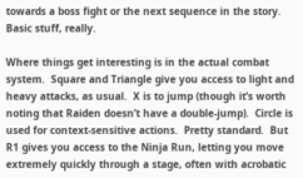towards a boss fight or the next sequence in the story.  Basic stuff, really.

Where things get interesting is in the actual combat system.  Square and Triangle give you access to light and heavy attacks, as usual.  X is to jump (though it’s worth noting that Raiden doesn’t have a double-jump).  Circle is used for context-sensitive actions.  Pretty standard.  But R1 gives you access to the Ninja Run, letting you move extremely quickly through a stage, often with acrobatic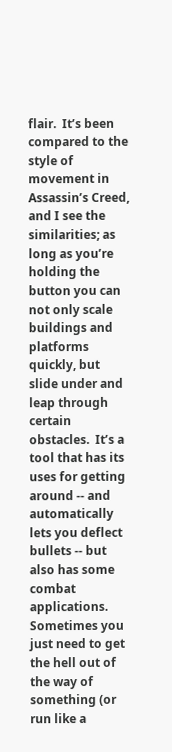flair.  It’s been compared to the style of movement in Assassin’s Creed, and I see the similarities; as long as you’re holding the button you can not only scale buildings and platforms quickly, but slide under and leap through certain obstacles.  It’s a tool that has its uses for getting around -- and automatically lets you deflect bullets -- but also has some combat applications.  Sometimes you just need to get the hell out of the way of something (or run like a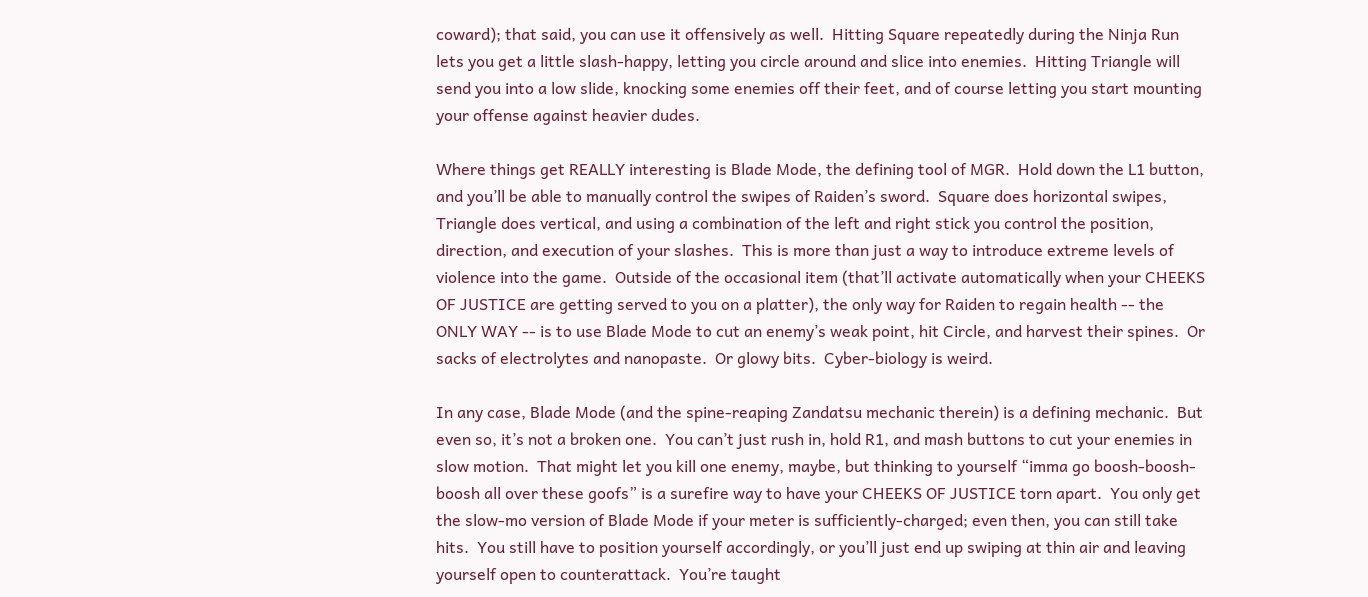coward); that said, you can use it offensively as well.  Hitting Square repeatedly during the Ninja Run lets you get a little slash-happy, letting you circle around and slice into enemies.  Hitting Triangle will send you into a low slide, knocking some enemies off their feet, and of course letting you start mounting your offense against heavier dudes.

Where things get REALLY interesting is Blade Mode, the defining tool of MGR.  Hold down the L1 button, and you’ll be able to manually control the swipes of Raiden’s sword.  Square does horizontal swipes, Triangle does vertical, and using a combination of the left and right stick you control the position, direction, and execution of your slashes.  This is more than just a way to introduce extreme levels of violence into the game.  Outside of the occasional item (that’ll activate automatically when your CHEEKS OF JUSTICE are getting served to you on a platter), the only way for Raiden to regain health -- the ONLY WAY -- is to use Blade Mode to cut an enemy’s weak point, hit Circle, and harvest their spines.  Or sacks of electrolytes and nanopaste.  Or glowy bits.  Cyber-biology is weird.

In any case, Blade Mode (and the spine-reaping Zandatsu mechanic therein) is a defining mechanic.  But even so, it’s not a broken one.  You can’t just rush in, hold R1, and mash buttons to cut your enemies in slow motion.  That might let you kill one enemy, maybe, but thinking to yourself “imma go boosh-boosh-boosh all over these goofs” is a surefire way to have your CHEEKS OF JUSTICE torn apart.  You only get the slow-mo version of Blade Mode if your meter is sufficiently-charged; even then, you can still take hits.  You still have to position yourself accordingly, or you’ll just end up swiping at thin air and leaving yourself open to counterattack.  You’re taught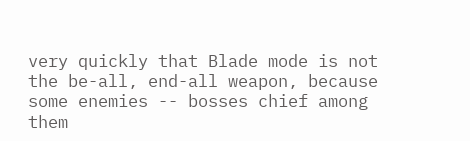very quickly that Blade mode is not the be-all, end-all weapon, because some enemies -- bosses chief among them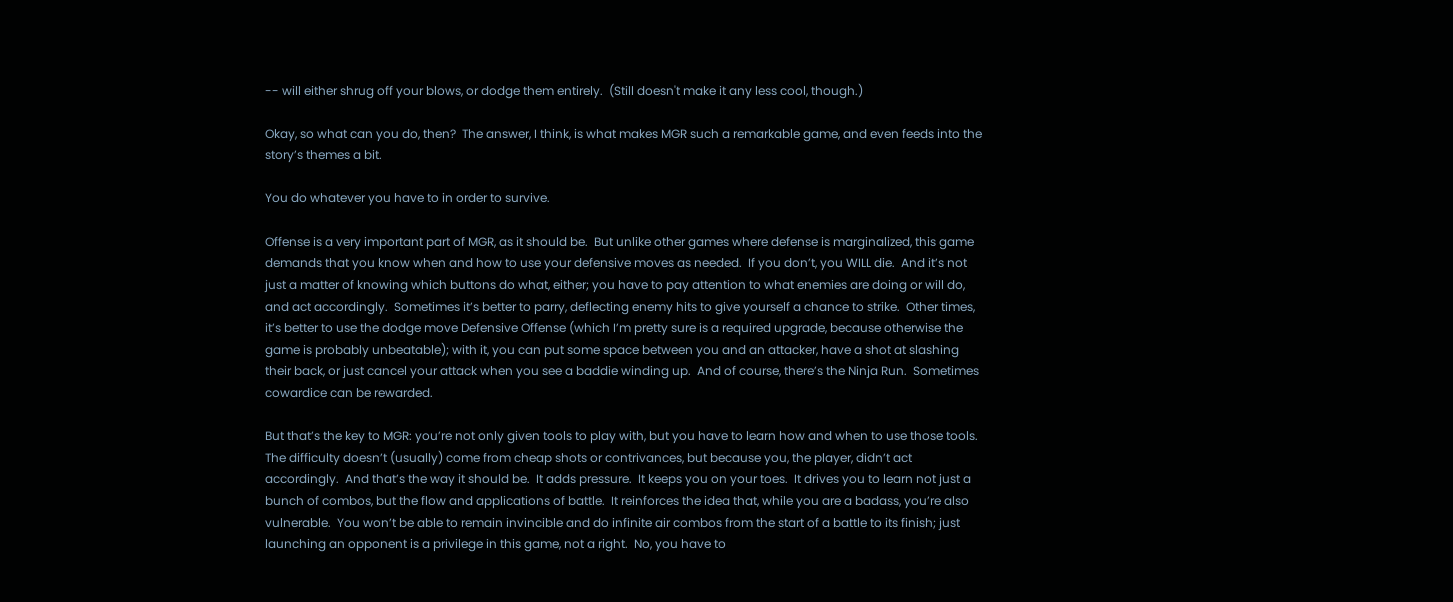-- will either shrug off your blows, or dodge them entirely.  (Still doesn't make it any less cool, though.)

Okay, so what can you do, then?  The answer, I think, is what makes MGR such a remarkable game, and even feeds into the story’s themes a bit.

You do whatever you have to in order to survive.

Offense is a very important part of MGR, as it should be.  But unlike other games where defense is marginalized, this game demands that you know when and how to use your defensive moves as needed.  If you don’t, you WILL die.  And it’s not just a matter of knowing which buttons do what, either; you have to pay attention to what enemies are doing or will do, and act accordingly.  Sometimes it’s better to parry, deflecting enemy hits to give yourself a chance to strike.  Other times, it’s better to use the dodge move Defensive Offense (which I’m pretty sure is a required upgrade, because otherwise the game is probably unbeatable); with it, you can put some space between you and an attacker, have a shot at slashing their back, or just cancel your attack when you see a baddie winding up.  And of course, there’s the Ninja Run.  Sometimes cowardice can be rewarded.

But that’s the key to MGR: you’re not only given tools to play with, but you have to learn how and when to use those tools.  The difficulty doesn’t (usually) come from cheap shots or contrivances, but because you, the player, didn’t act accordingly.  And that’s the way it should be.  It adds pressure.  It keeps you on your toes.  It drives you to learn not just a bunch of combos, but the flow and applications of battle.  It reinforces the idea that, while you are a badass, you’re also vulnerable.  You won’t be able to remain invincible and do infinite air combos from the start of a battle to its finish; just launching an opponent is a privilege in this game, not a right.  No, you have to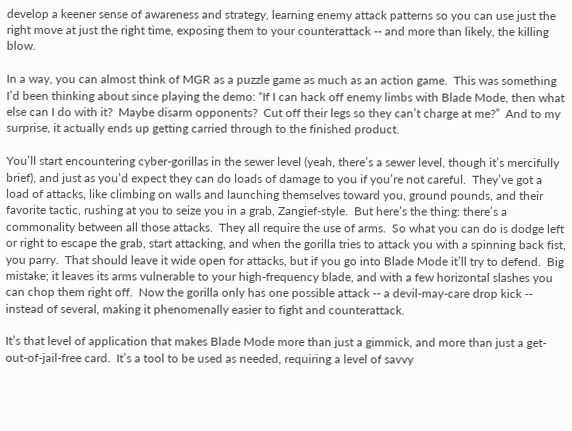develop a keener sense of awareness and strategy, learning enemy attack patterns so you can use just the right move at just the right time, exposing them to your counterattack -- and more than likely, the killing blow.

In a way, you can almost think of MGR as a puzzle game as much as an action game.  This was something I’d been thinking about since playing the demo: “If I can hack off enemy limbs with Blade Mode, then what else can I do with it?  Maybe disarm opponents?  Cut off their legs so they can’t charge at me?”  And to my surprise, it actually ends up getting carried through to the finished product.

You’ll start encountering cyber-gorillas in the sewer level (yeah, there’s a sewer level, though it’s mercifully brief), and just as you’d expect they can do loads of damage to you if you’re not careful.  They’ve got a load of attacks, like climbing on walls and launching themselves toward you, ground pounds, and their favorite tactic, rushing at you to seize you in a grab, Zangief-style.  But here’s the thing: there’s a commonality between all those attacks.  They all require the use of arms.  So what you can do is dodge left or right to escape the grab, start attacking, and when the gorilla tries to attack you with a spinning back fist, you parry.  That should leave it wide open for attacks, but if you go into Blade Mode it’ll try to defend.  Big mistake; it leaves its arms vulnerable to your high-frequency blade, and with a few horizontal slashes you can chop them right off.  Now the gorilla only has one possible attack -- a devil-may-care drop kick -- instead of several, making it phenomenally easier to fight and counterattack.

It’s that level of application that makes Blade Mode more than just a gimmick, and more than just a get-out-of-jail-free card.  It’s a tool to be used as needed, requiring a level of savvy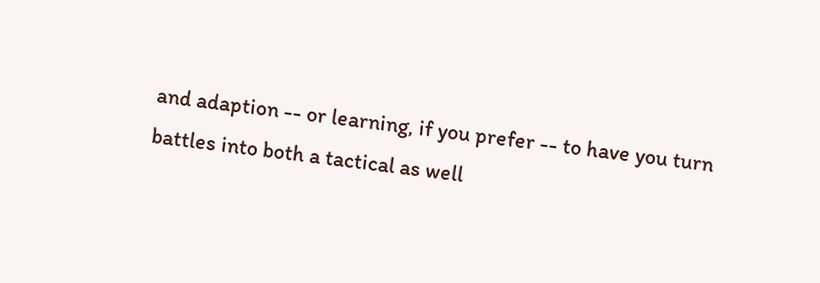and adaption -- or learning, if you prefer -- to have you turn battles into both a tactical as well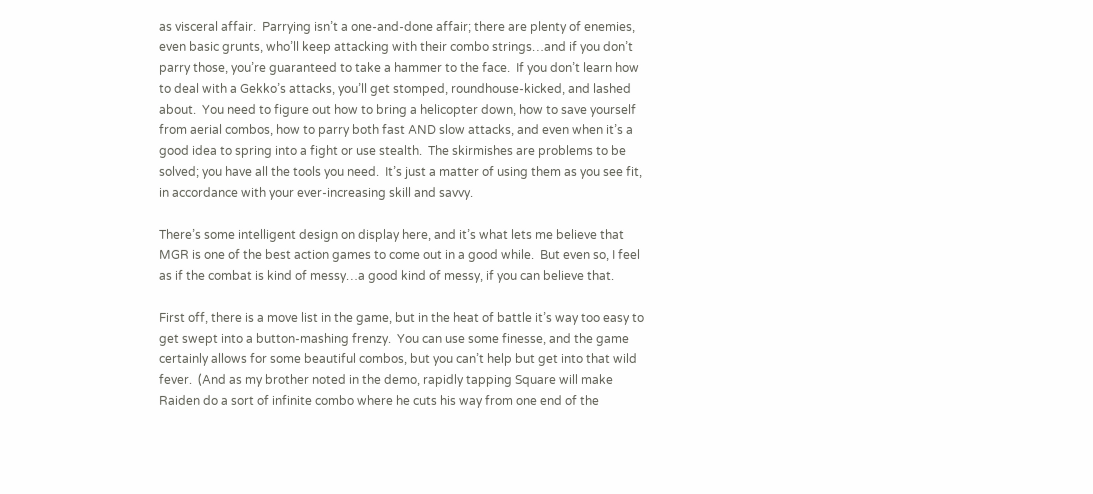as visceral affair.  Parrying isn’t a one-and-done affair; there are plenty of enemies, even basic grunts, who’ll keep attacking with their combo strings…and if you don’t parry those, you’re guaranteed to take a hammer to the face.  If you don’t learn how to deal with a Gekko’s attacks, you’ll get stomped, roundhouse-kicked, and lashed about.  You need to figure out how to bring a helicopter down, how to save yourself from aerial combos, how to parry both fast AND slow attacks, and even when it’s a good idea to spring into a fight or use stealth.  The skirmishes are problems to be solved; you have all the tools you need.  It’s just a matter of using them as you see fit, in accordance with your ever-increasing skill and savvy.

There’s some intelligent design on display here, and it’s what lets me believe that MGR is one of the best action games to come out in a good while.  But even so, I feel as if the combat is kind of messy…a good kind of messy, if you can believe that.

First off, there is a move list in the game, but in the heat of battle it’s way too easy to get swept into a button-mashing frenzy.  You can use some finesse, and the game certainly allows for some beautiful combos, but you can’t help but get into that wild fever.  (And as my brother noted in the demo, rapidly tapping Square will make Raiden do a sort of infinite combo where he cuts his way from one end of the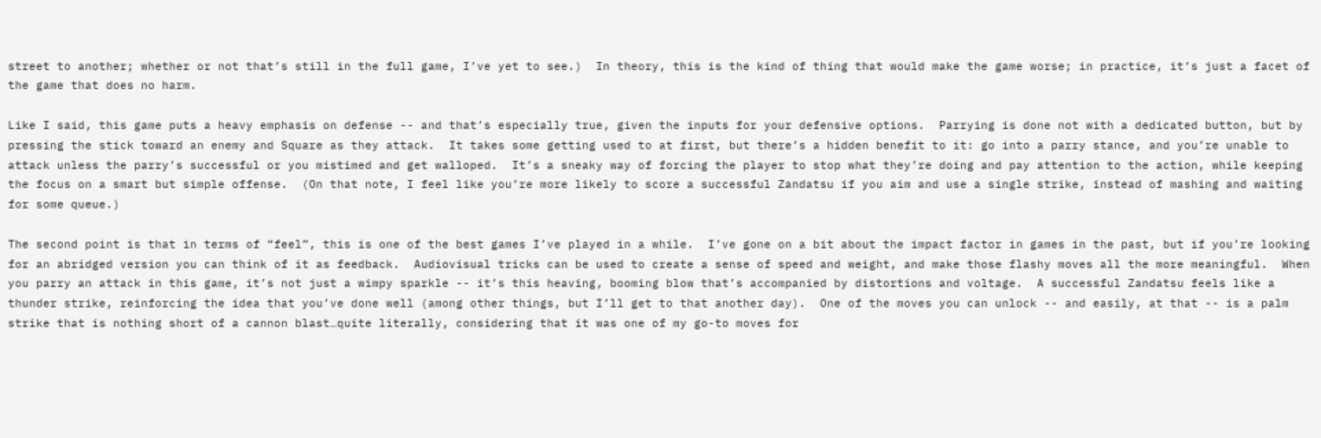street to another; whether or not that’s still in the full game, I’ve yet to see.)  In theory, this is the kind of thing that would make the game worse; in practice, it’s just a facet of the game that does no harm.

Like I said, this game puts a heavy emphasis on defense -- and that’s especially true, given the inputs for your defensive options.  Parrying is done not with a dedicated button, but by pressing the stick toward an enemy and Square as they attack.  It takes some getting used to at first, but there’s a hidden benefit to it: go into a parry stance, and you’re unable to attack unless the parry’s successful or you mistimed and get walloped.  It’s a sneaky way of forcing the player to stop what they’re doing and pay attention to the action, while keeping the focus on a smart but simple offense.  (On that note, I feel like you’re more likely to score a successful Zandatsu if you aim and use a single strike, instead of mashing and waiting for some queue.)

The second point is that in terms of “feel”, this is one of the best games I’ve played in a while.  I’ve gone on a bit about the impact factor in games in the past, but if you’re looking for an abridged version you can think of it as feedback.  Audiovisual tricks can be used to create a sense of speed and weight, and make those flashy moves all the more meaningful.  When you parry an attack in this game, it’s not just a wimpy sparkle -- it’s this heaving, booming blow that’s accompanied by distortions and voltage.  A successful Zandatsu feels like a thunder strike, reinforcing the idea that you’ve done well (among other things, but I’ll get to that another day).  One of the moves you can unlock -- and easily, at that -- is a palm strike that is nothing short of a cannon blast…quite literally, considering that it was one of my go-to moves for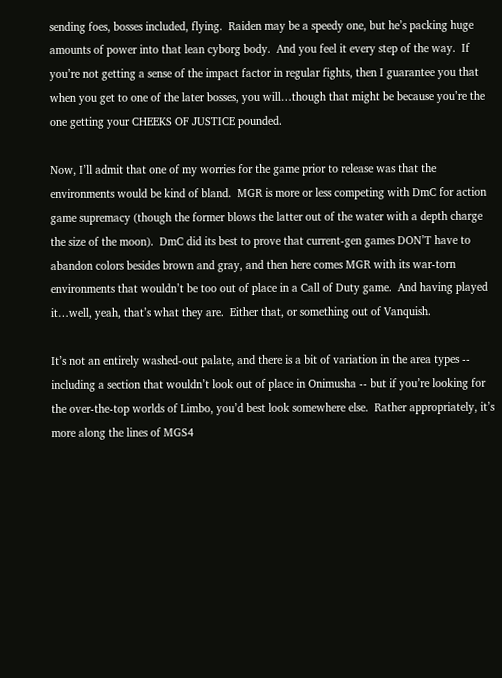sending foes, bosses included, flying.  Raiden may be a speedy one, but he’s packing huge amounts of power into that lean cyborg body.  And you feel it every step of the way.  If you’re not getting a sense of the impact factor in regular fights, then I guarantee you that when you get to one of the later bosses, you will…though that might be because you’re the one getting your CHEEKS OF JUSTICE pounded.

Now, I’ll admit that one of my worries for the game prior to release was that the environments would be kind of bland.  MGR is more or less competing with DmC for action game supremacy (though the former blows the latter out of the water with a depth charge the size of the moon).  DmC did its best to prove that current-gen games DON’T have to abandon colors besides brown and gray, and then here comes MGR with its war-torn environments that wouldn’t be too out of place in a Call of Duty game.  And having played it…well, yeah, that’s what they are.  Either that, or something out of Vanquish.

It’s not an entirely washed-out palate, and there is a bit of variation in the area types -- including a section that wouldn’t look out of place in Onimusha -- but if you’re looking for the over-the-top worlds of Limbo, you’d best look somewhere else.  Rather appropriately, it’s more along the lines of MGS4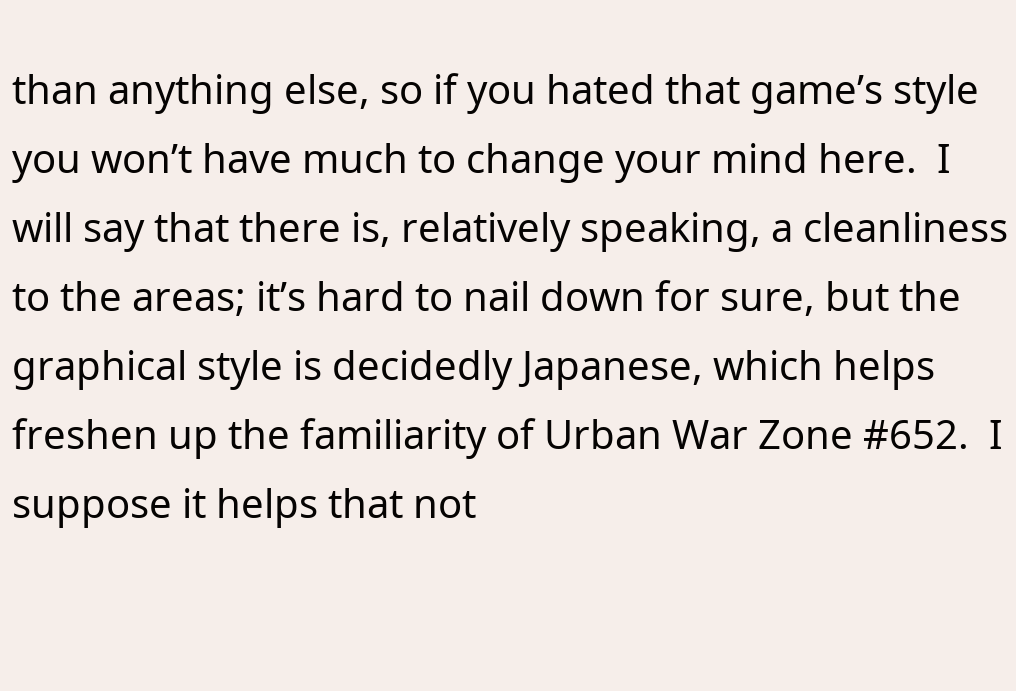than anything else, so if you hated that game’s style you won’t have much to change your mind here.  I will say that there is, relatively speaking, a cleanliness to the areas; it’s hard to nail down for sure, but the graphical style is decidedly Japanese, which helps freshen up the familiarity of Urban War Zone #652.  I suppose it helps that not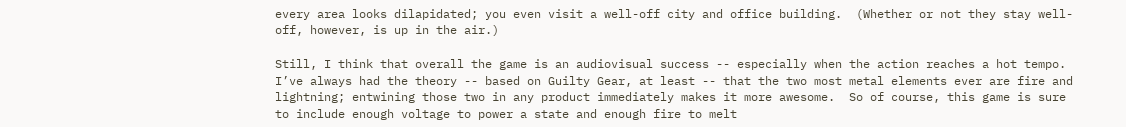every area looks dilapidated; you even visit a well-off city and office building.  (Whether or not they stay well-off, however, is up in the air.)

Still, I think that overall the game is an audiovisual success -- especially when the action reaches a hot tempo.  I’ve always had the theory -- based on Guilty Gear, at least -- that the two most metal elements ever are fire and lightning; entwining those two in any product immediately makes it more awesome.  So of course, this game is sure to include enough voltage to power a state and enough fire to melt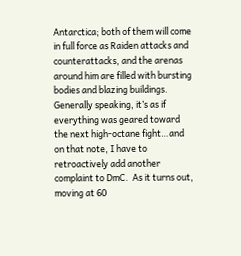Antarctica; both of them will come in full force as Raiden attacks and counterattacks, and the arenas around him are filled with bursting bodies and blazing buildings.  Generally speaking, it’s as if everything was geared toward the next high-octane fight…and on that note, I have to retroactively add another complaint to DmC.  As it turns out, moving at 60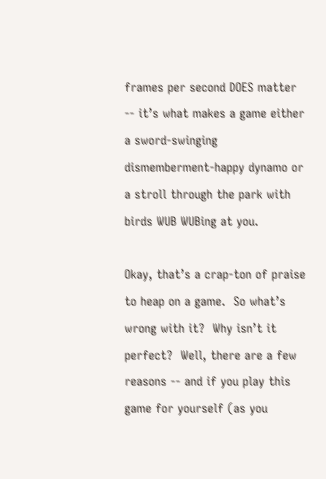frames per second DOES matter -- it’s what makes a game either a sword-swinging dismemberment-happy dynamo or a stroll through the park with birds WUB WUBing at you.

Okay, that’s a crap-ton of praise to heap on a game.  So what’s wrong with it?  Why isn’t it perfect?  Well, there are a few reasons -- and if you play this game for yourself (as you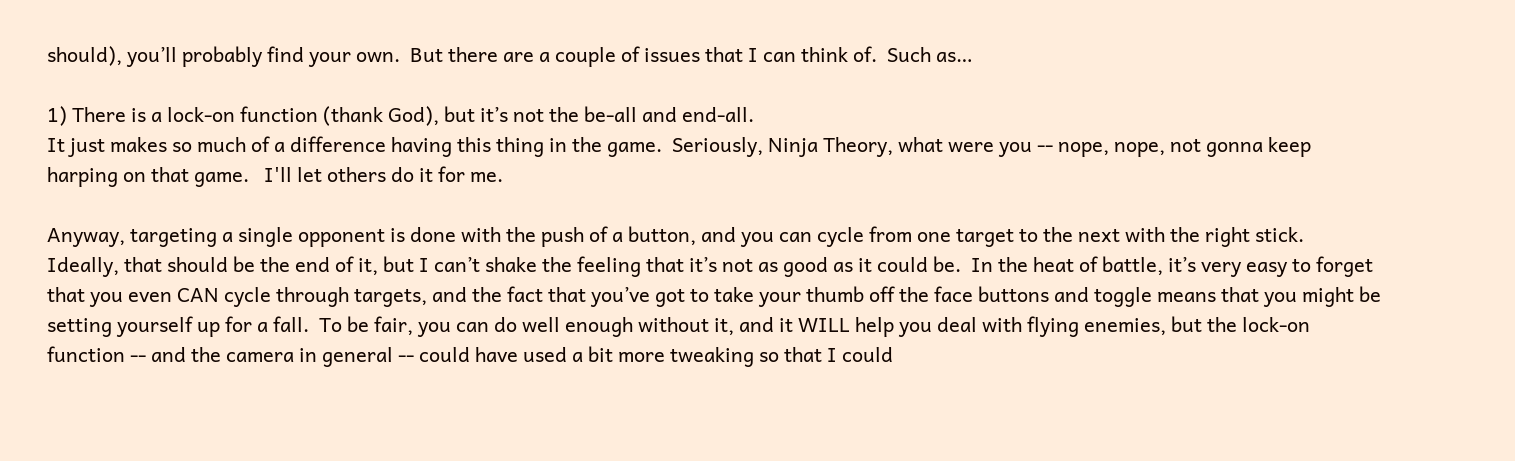should), you’ll probably find your own.  But there are a couple of issues that I can think of.  Such as…

1) There is a lock-on function (thank God), but it’s not the be-all and end-all.
It just makes so much of a difference having this thing in the game.  Seriously, Ninja Theory, what were you -- nope, nope, not gonna keep harping on that game.   I'll let others do it for me.

Anyway, targeting a single opponent is done with the push of a button, and you can cycle from one target to the next with the right stick.  Ideally, that should be the end of it, but I can’t shake the feeling that it’s not as good as it could be.  In the heat of battle, it’s very easy to forget that you even CAN cycle through targets, and the fact that you’ve got to take your thumb off the face buttons and toggle means that you might be setting yourself up for a fall.  To be fair, you can do well enough without it, and it WILL help you deal with flying enemies, but the lock-on function -- and the camera in general -- could have used a bit more tweaking so that I could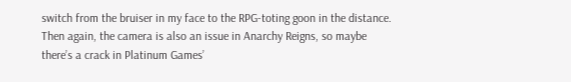switch from the bruiser in my face to the RPG-toting goon in the distance.  Then again, the camera is also an issue in Anarchy Reigns, so maybe there’s a crack in Platinum Games’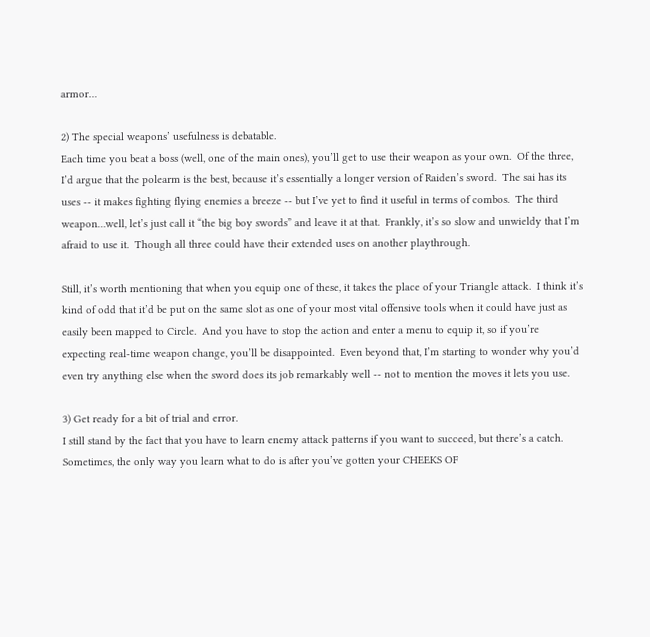armor…

2) The special weapons’ usefulness is debatable.
Each time you beat a boss (well, one of the main ones), you’ll get to use their weapon as your own.  Of the three, I’d argue that the polearm is the best, because it’s essentially a longer version of Raiden’s sword.  The sai has its uses -- it makes fighting flying enemies a breeze -- but I’ve yet to find it useful in terms of combos.  The third weapon…well, let’s just call it “the big boy swords” and leave it at that.  Frankly, it’s so slow and unwieldy that I’m afraid to use it.  Though all three could have their extended uses on another playthrough.

Still, it’s worth mentioning that when you equip one of these, it takes the place of your Triangle attack.  I think it’s kind of odd that it’d be put on the same slot as one of your most vital offensive tools when it could have just as easily been mapped to Circle.  And you have to stop the action and enter a menu to equip it, so if you’re expecting real-time weapon change, you’ll be disappointed.  Even beyond that, I’m starting to wonder why you’d even try anything else when the sword does its job remarkably well -- not to mention the moves it lets you use.

3) Get ready for a bit of trial and error.
I still stand by the fact that you have to learn enemy attack patterns if you want to succeed, but there’s a catch.  Sometimes, the only way you learn what to do is after you’ve gotten your CHEEKS OF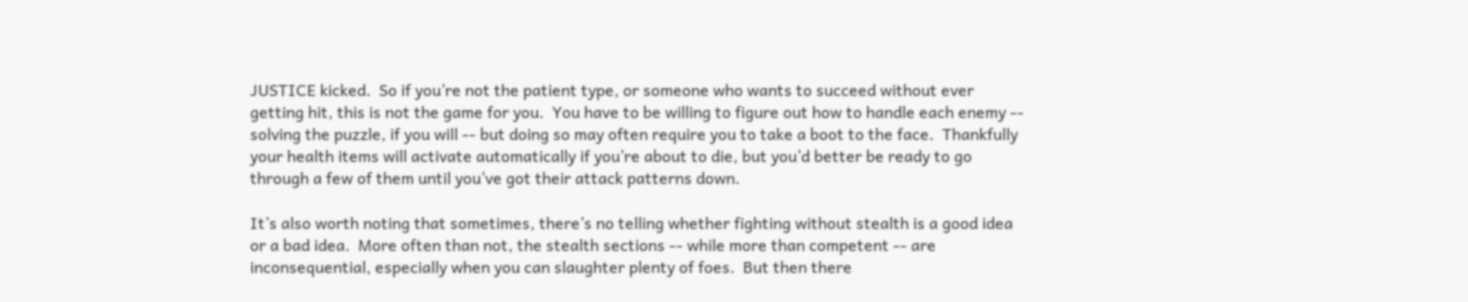JUSTICE kicked.  So if you’re not the patient type, or someone who wants to succeed without ever getting hit, this is not the game for you.  You have to be willing to figure out how to handle each enemy -- solving the puzzle, if you will -- but doing so may often require you to take a boot to the face.  Thankfully your health items will activate automatically if you’re about to die, but you’d better be ready to go through a few of them until you’ve got their attack patterns down.

It’s also worth noting that sometimes, there’s no telling whether fighting without stealth is a good idea or a bad idea.  More often than not, the stealth sections -- while more than competent -- are inconsequential, especially when you can slaughter plenty of foes.  But then there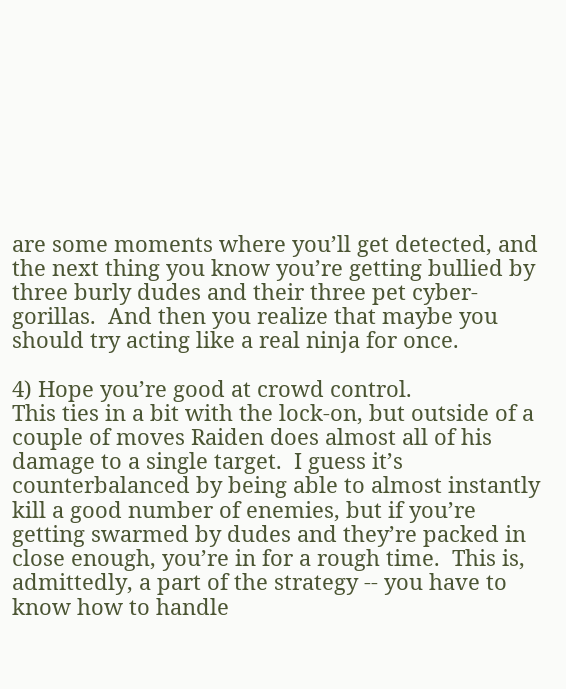are some moments where you’ll get detected, and the next thing you know you’re getting bullied by three burly dudes and their three pet cyber-gorillas.  And then you realize that maybe you should try acting like a real ninja for once.

4) Hope you’re good at crowd control.
This ties in a bit with the lock-on, but outside of a couple of moves Raiden does almost all of his damage to a single target.  I guess it’s counterbalanced by being able to almost instantly kill a good number of enemies, but if you’re getting swarmed by dudes and they’re packed in close enough, you’re in for a rough time.  This is, admittedly, a part of the strategy -- you have to know how to handle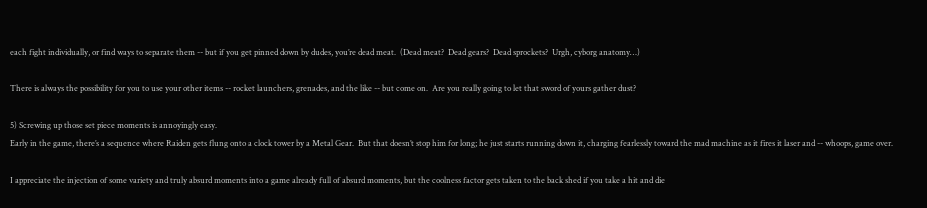each fight individually, or find ways to separate them -- but if you get pinned down by dudes, you’re dead meat.  (Dead meat?  Dead gears?  Dead sprockets?  Urgh, cyborg anatomy…)

There is always the possibility for you to use your other items -- rocket launchers, grenades, and the like -- but come on.  Are you really going to let that sword of yours gather dust?

5) Screwing up those set piece moments is annoyingly easy.
Early in the game, there’s a sequence where Raiden gets flung onto a clock tower by a Metal Gear.  But that doesn’t stop him for long; he just starts running down it, charging fearlessly toward the mad machine as it fires it laser and -- whoops, game over.

I appreciate the injection of some variety and truly absurd moments into a game already full of absurd moments, but the coolness factor gets taken to the back shed if you take a hit and die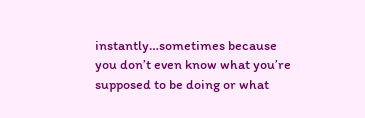instantly…sometimes because you don’t even know what you’re supposed to be doing or what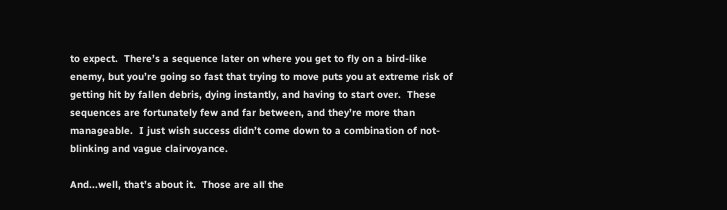to expect.  There’s a sequence later on where you get to fly on a bird-like enemy, but you’re going so fast that trying to move puts you at extreme risk of getting hit by fallen debris, dying instantly, and having to start over.  These sequences are fortunately few and far between, and they’re more than manageable.  I just wish success didn’t come down to a combination of not-blinking and vague clairvoyance.

And...well, that’s about it.  Those are all the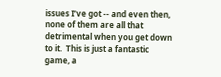issues I’ve got -- and even then, none of them are all that detrimental when you get down to it.  This is just a fantastic game, a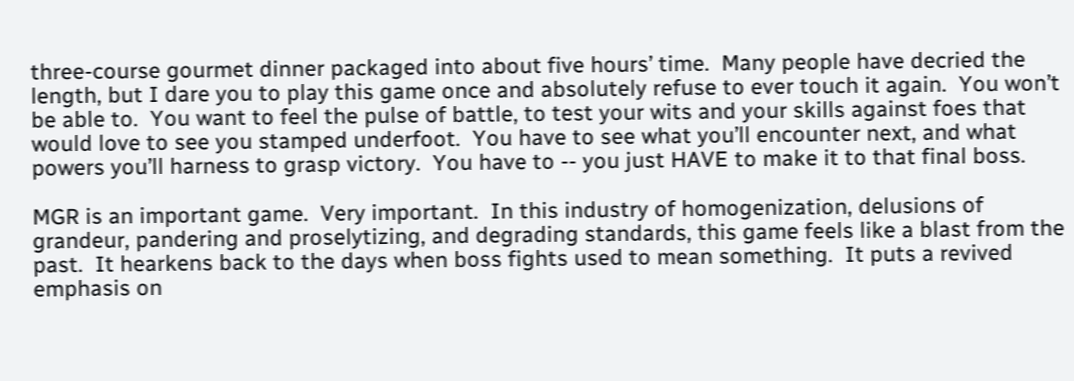three-course gourmet dinner packaged into about five hours’ time.  Many people have decried the length, but I dare you to play this game once and absolutely refuse to ever touch it again.  You won’t be able to.  You want to feel the pulse of battle, to test your wits and your skills against foes that would love to see you stamped underfoot.  You have to see what you’ll encounter next, and what powers you’ll harness to grasp victory.  You have to -- you just HAVE to make it to that final boss.

MGR is an important game.  Very important.  In this industry of homogenization, delusions of grandeur, pandering and proselytizing, and degrading standards, this game feels like a blast from the past.  It hearkens back to the days when boss fights used to mean something.  It puts a revived emphasis on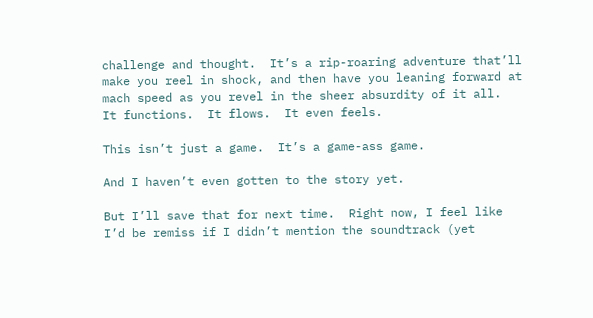challenge and thought.  It’s a rip-roaring adventure that’ll make you reel in shock, and then have you leaning forward at mach speed as you revel in the sheer absurdity of it all.  It functions.  It flows.  It even feels.

This isn’t just a game.  It’s a game-ass game.

And I haven’t even gotten to the story yet.

But I’ll save that for next time.  Right now, I feel like I’d be remiss if I didn’t mention the soundtrack (yet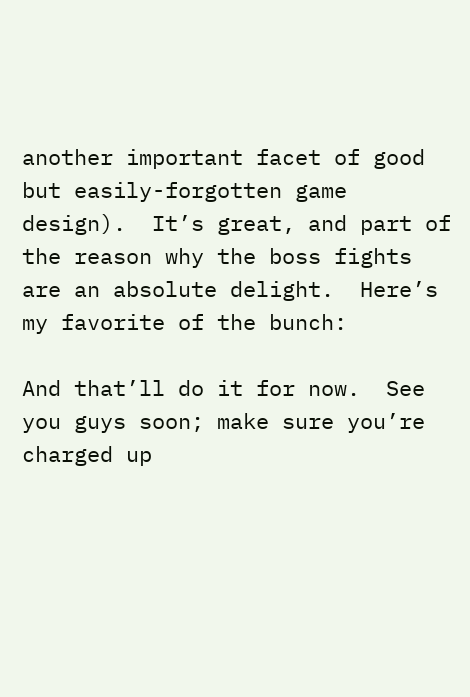another important facet of good but easily-forgotten game design).  It’s great, and part of the reason why the boss fights are an absolute delight.  Here’s my favorite of the bunch:

And that’ll do it for now.  See you guys soon; make sure you’re charged up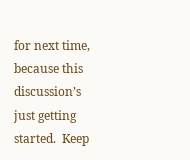for next time, because this discussion’s just getting started.  Keep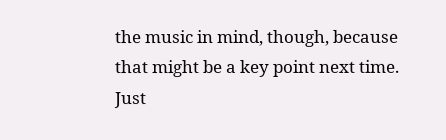the music in mind, though, because that might be a key point next time.  Just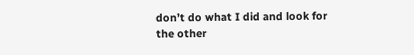don’t do what I did and look for the other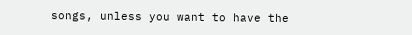songs, unless you want to have the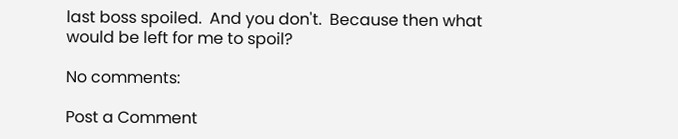last boss spoiled.  And you don't.  Because then what would be left for me to spoil?

No comments:

Post a Comment